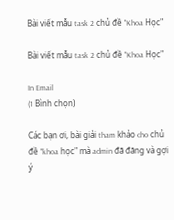Bài viết mẫu task 2 chủ đề "Khoa Học"

Bài viết mẫu task 2 chủ đề "Khoa Học"

In Email
(1 Bình chọn)

Các bạn ơi, bài giải tham khảo cho chủ đề "khoa học" mà admin đã đăng và gợi ý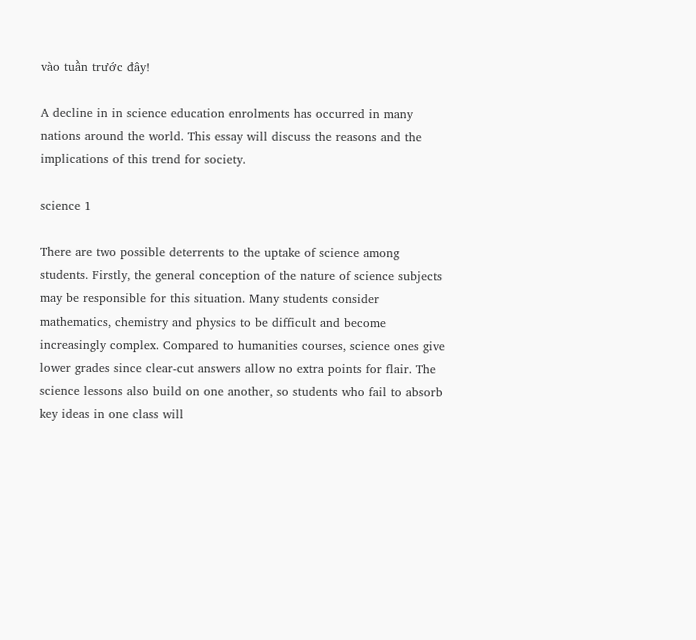vào tuần trước đây!

A decline in in science education enrolments has occurred in many nations around the world. This essay will discuss the reasons and the implications of this trend for society.

science 1

There are two possible deterrents to the uptake of science among students. Firstly, the general conception of the nature of science subjects may be responsible for this situation. Many students consider mathematics, chemistry and physics to be difficult and become increasingly complex. Compared to humanities courses, science ones give lower grades since clear-cut answers allow no extra points for flair. The science lessons also build on one another, so students who fail to absorb key ideas in one class will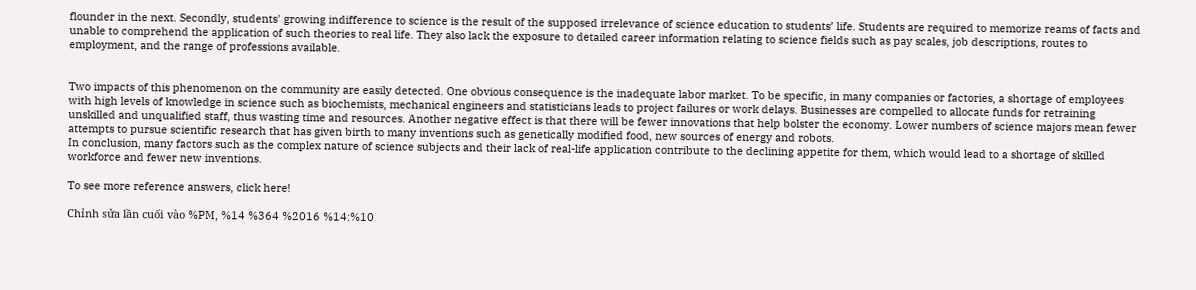flounder in the next. Secondly, students' growing indifference to science is the result of the supposed irrelevance of science education to students’ life. Students are required to memorize reams of facts and unable to comprehend the application of such theories to real life. They also lack the exposure to detailed career information relating to science fields such as pay scales, job descriptions, routes to employment, and the range of professions available.


Two impacts of this phenomenon on the community are easily detected. One obvious consequence is the inadequate labor market. To be specific, in many companies or factories, a shortage of employees with high levels of knowledge in science such as biochemists, mechanical engineers and statisticians leads to project failures or work delays. Businesses are compelled to allocate funds for retraining unskilled and unqualified staff, thus wasting time and resources. Another negative effect is that there will be fewer innovations that help bolster the economy. Lower numbers of science majors mean fewer attempts to pursue scientific research that has given birth to many inventions such as genetically modified food, new sources of energy and robots.
In conclusion, many factors such as the complex nature of science subjects and their lack of real-life application contribute to the declining appetite for them, which would lead to a shortage of skilled workforce and fewer new inventions.

To see more reference answers, click here!

Chỉnh sửa lần cuối vào %PM, %14 %364 %2016 %14:%10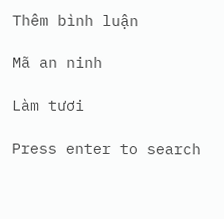Thêm bình luận

Mã an ninh

Làm tươi

Press enter to search